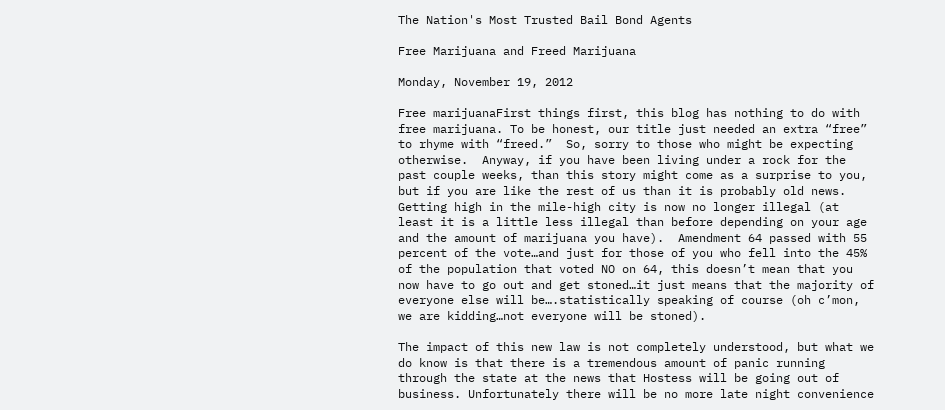The Nation's Most Trusted Bail Bond Agents

Free Marijuana and Freed Marijuana

Monday, November 19, 2012

Free marijuanaFirst things first, this blog has nothing to do with free marijuana. To be honest, our title just needed an extra “free” to rhyme with “freed.”  So, sorry to those who might be expecting otherwise.  Anyway, if you have been living under a rock for the past couple weeks, than this story might come as a surprise to you, but if you are like the rest of us than it is probably old news.  Getting high in the mile-high city is now no longer illegal (at least it is a little less illegal than before depending on your age and the amount of marijuana you have).  Amendment 64 passed with 55 percent of the vote…and just for those of you who fell into the 45% of the population that voted NO on 64, this doesn’t mean that you now have to go out and get stoned…it just means that the majority of everyone else will be….statistically speaking of course (oh c’mon, we are kidding…not everyone will be stoned).

The impact of this new law is not completely understood, but what we do know is that there is a tremendous amount of panic running through the state at the news that Hostess will be going out of business. Unfortunately there will be no more late night convenience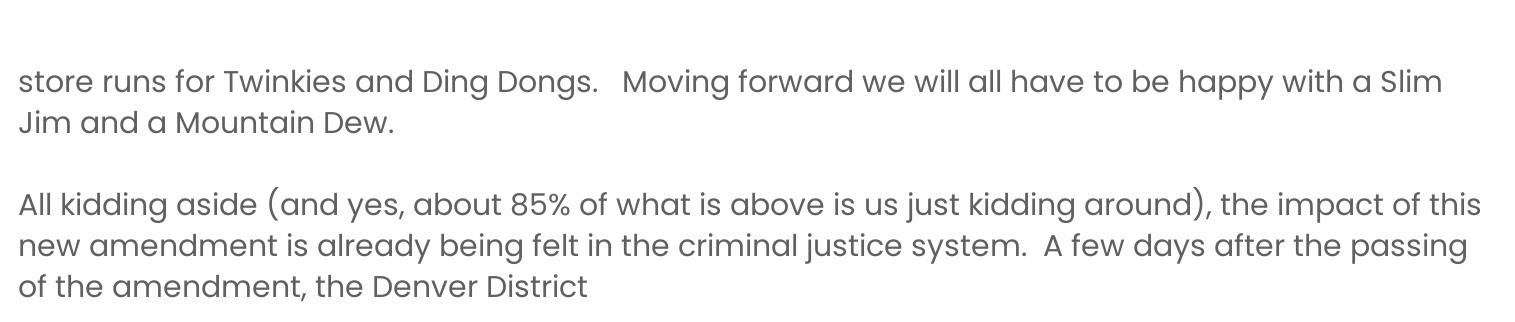store runs for Twinkies and Ding Dongs.   Moving forward we will all have to be happy with a Slim Jim and a Mountain Dew.

All kidding aside (and yes, about 85% of what is above is us just kidding around), the impact of this new amendment is already being felt in the criminal justice system.  A few days after the passing of the amendment, the Denver District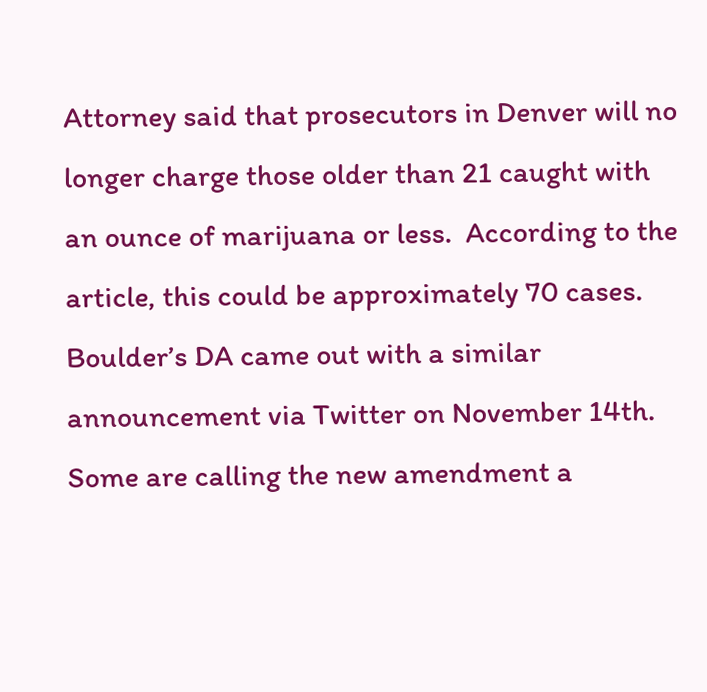Attorney said that prosecutors in Denver will no longer charge those older than 21 caught with an ounce of marijuana or less.  According to the article, this could be approximately 70 cases.  Boulder’s DA came out with a similar announcement via Twitter on November 14th.  Some are calling the new amendment a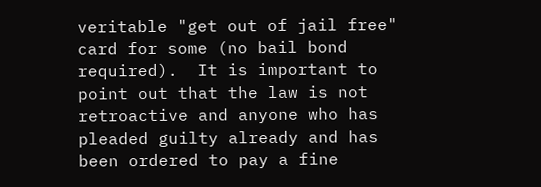veritable "get out of jail free" card for some (no bail bond required).  It is important to point out that the law is not retroactive and anyone who has pleaded guilty already and has been ordered to pay a fine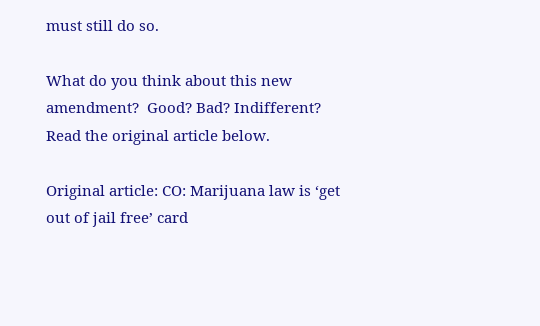must still do so.

What do you think about this new amendment?  Good? Bad? Indifferent?  Read the original article below.

Original article: CO: Marijuana law is ‘get out of jail free’ card